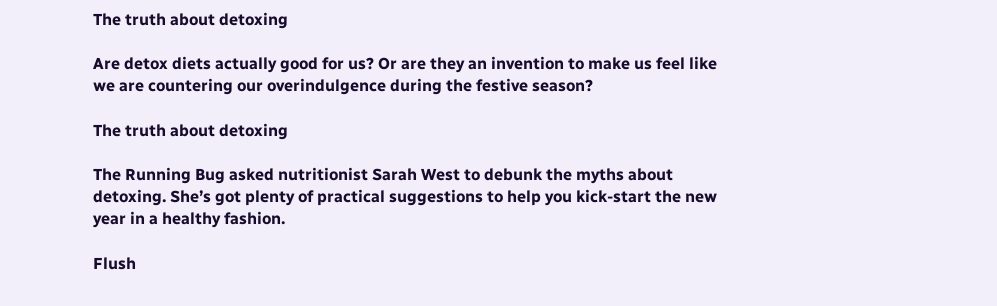The truth about detoxing

Are detox diets actually good for us? Or are they an invention to make us feel like we are countering our overindulgence during the festive season?

The truth about detoxing

The Running Bug asked nutritionist Sarah West to debunk the myths about detoxing. She’s got plenty of practical suggestions to help you kick-start the new year in a healthy fashion.

Flush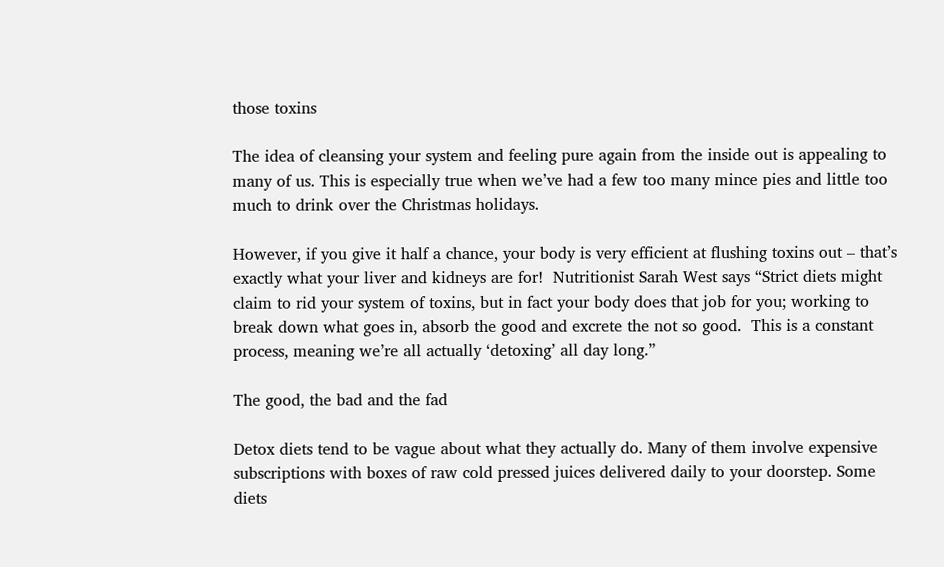those toxins

The idea of cleansing your system and feeling pure again from the inside out is appealing to many of us. This is especially true when we’ve had a few too many mince pies and little too much to drink over the Christmas holidays.

However, if you give it half a chance, your body is very efficient at flushing toxins out – that’s exactly what your liver and kidneys are for!  Nutritionist Sarah West says “Strict diets might claim to rid your system of toxins, but in fact your body does that job for you; working to break down what goes in, absorb the good and excrete the not so good.  This is a constant process, meaning we’re all actually ‘detoxing’ all day long.”

The good, the bad and the fad

Detox diets tend to be vague about what they actually do. Many of them involve expensive subscriptions with boxes of raw cold pressed juices delivered daily to your doorstep. Some diets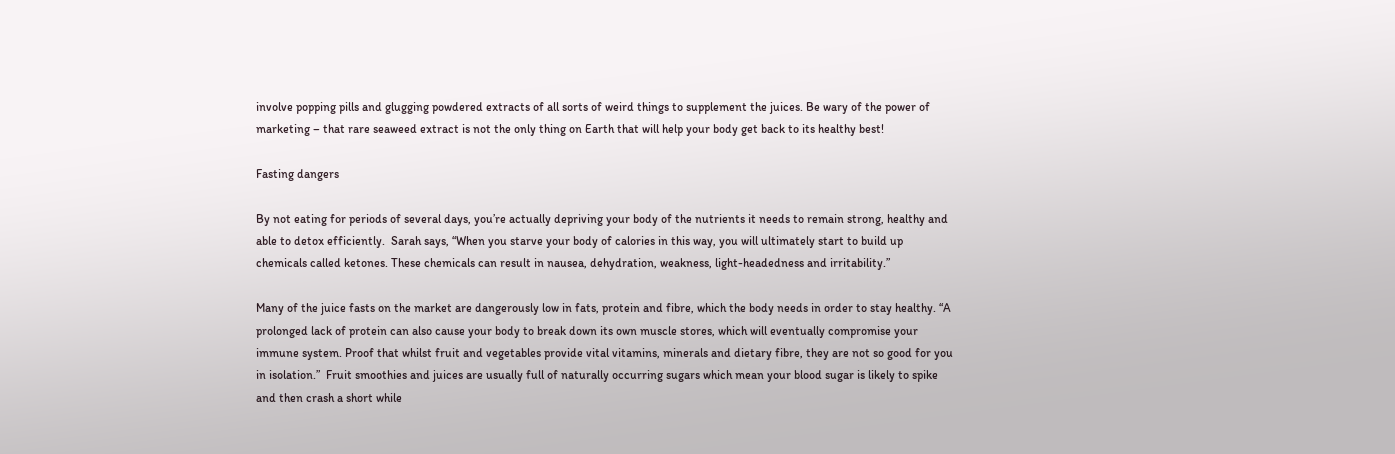involve popping pills and glugging powdered extracts of all sorts of weird things to supplement the juices. Be wary of the power of marketing – that rare seaweed extract is not the only thing on Earth that will help your body get back to its healthy best!

Fasting dangers

By not eating for periods of several days, you’re actually depriving your body of the nutrients it needs to remain strong, healthy and able to detox efficiently.  Sarah says, “When you starve your body of calories in this way, you will ultimately start to build up chemicals called ketones. These chemicals can result in nausea, dehydration, weakness, light-headedness and irritability.”

Many of the juice fasts on the market are dangerously low in fats, protein and fibre, which the body needs in order to stay healthy. “A prolonged lack of protein can also cause your body to break down its own muscle stores, which will eventually compromise your immune system. Proof that whilst fruit and vegetables provide vital vitamins, minerals and dietary fibre, they are not so good for you in isolation.”  Fruit smoothies and juices are usually full of naturally occurring sugars which mean your blood sugar is likely to spike and then crash a short while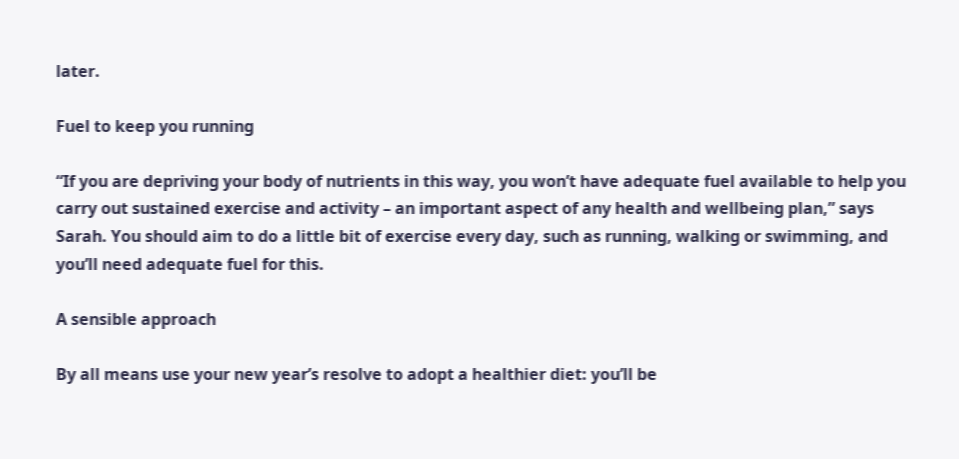later.

Fuel to keep you running

“If you are depriving your body of nutrients in this way, you won’t have adequate fuel available to help you carry out sustained exercise and activity – an important aspect of any health and wellbeing plan,” says Sarah. You should aim to do a little bit of exercise every day, such as running, walking or swimming, and you’ll need adequate fuel for this.

A sensible approach

By all means use your new year’s resolve to adopt a healthier diet: you’ll be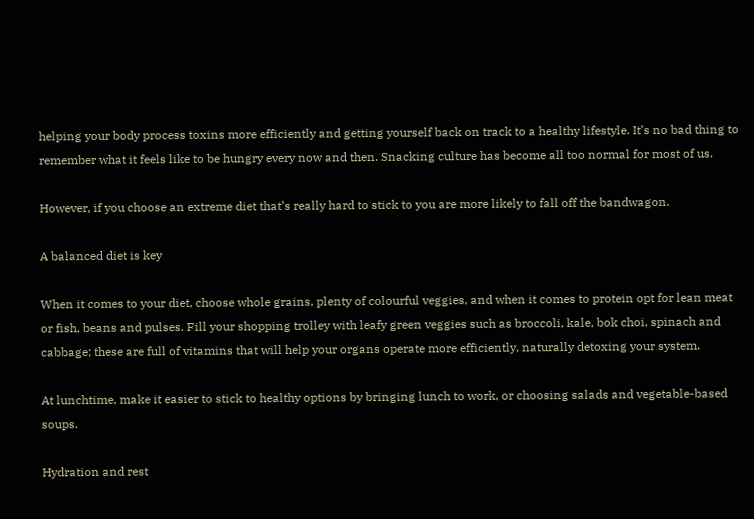helping your body process toxins more efficiently and getting yourself back on track to a healthy lifestyle. It’s no bad thing to remember what it feels like to be hungry every now and then. Snacking culture has become all too normal for most of us.

However, if you choose an extreme diet that’s really hard to stick to you are more likely to fall off the bandwagon.

A balanced diet is key

When it comes to your diet, choose whole grains, plenty of colourful veggies, and when it comes to protein opt for lean meat or fish, beans and pulses. Fill your shopping trolley with leafy green veggies such as broccoli, kale, bok choi, spinach and cabbage; these are full of vitamins that will help your organs operate more efficiently, naturally detoxing your system.

At lunchtime, make it easier to stick to healthy options by bringing lunch to work, or choosing salads and vegetable-based soups.

Hydration and rest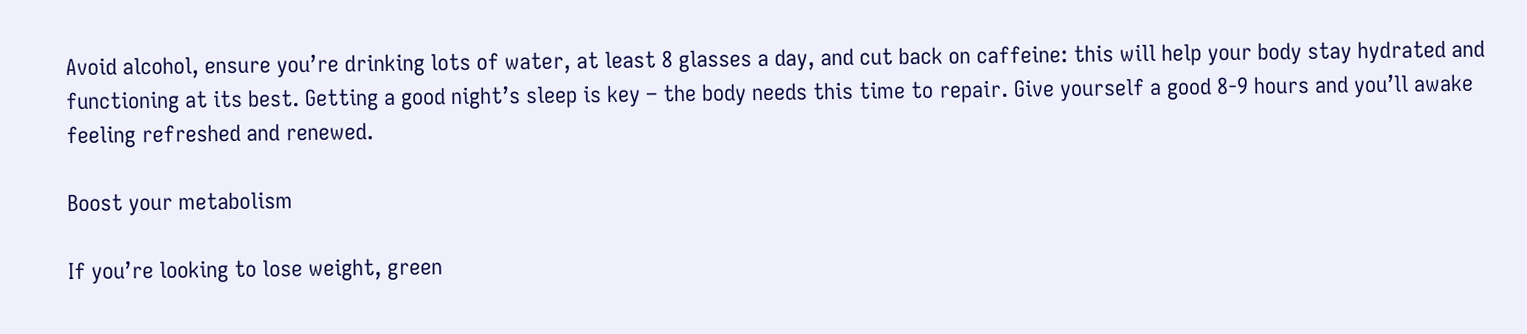Avoid alcohol, ensure you’re drinking lots of water, at least 8 glasses a day, and cut back on caffeine: this will help your body stay hydrated and functioning at its best. Getting a good night’s sleep is key – the body needs this time to repair. Give yourself a good 8-9 hours and you’ll awake feeling refreshed and renewed.

Boost your metabolism

If you’re looking to lose weight, green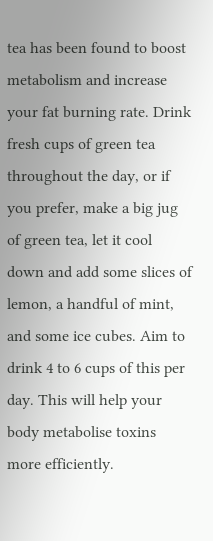tea has been found to boost metabolism and increase your fat burning rate. Drink fresh cups of green tea throughout the day, or if you prefer, make a big jug of green tea, let it cool down and add some slices of lemon, a handful of mint, and some ice cubes. Aim to drink 4 to 6 cups of this per day. This will help your body metabolise toxins more efficiently.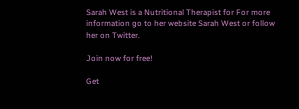Sarah West is a Nutritional Therapist for For more information go to her website Sarah West or follow her on Twitter.

Join now for free!

Get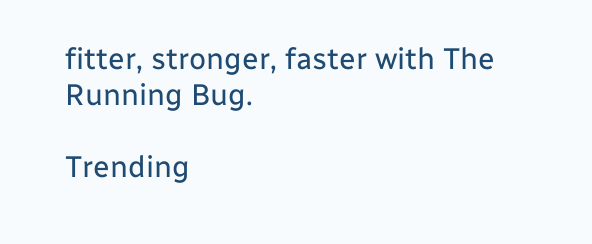fitter, stronger, faster with The Running Bug.

Trending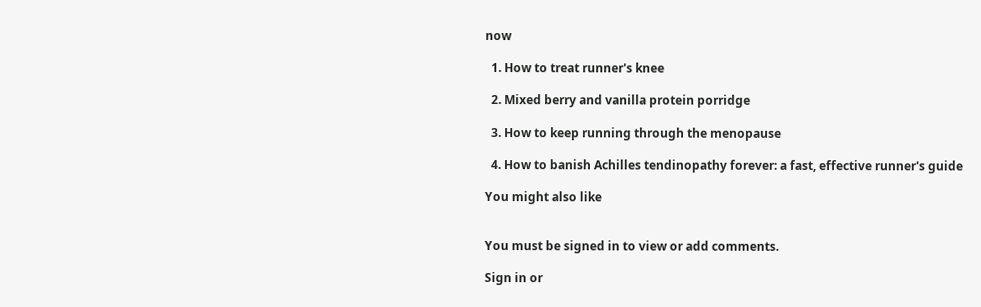now

  1. How to treat runner's knee

  2. Mixed berry and vanilla protein porridge

  3. How to keep running through the menopause

  4. How to banish Achilles tendinopathy forever: a fast, effective runner's guide

You might also like


You must be signed in to view or add comments.

Sign in or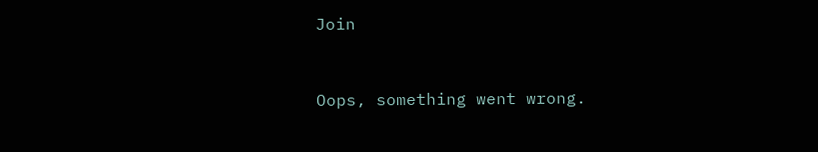Join


Oops, something went wrong.